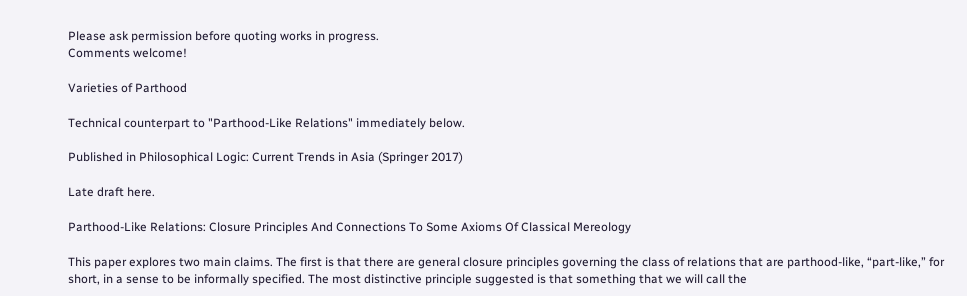Please ask permission before quoting works in progress.
Comments welcome!

Varieties of Parthood

Technical counterpart to "Parthood-Like Relations" immediately below.

Published in Philosophical Logic: Current Trends in Asia (Springer 2017)

Late draft here.

Parthood‐Like Relations: Closure Principles And Connections To Some Axioms Of Classical Mereology

This paper explores two main claims. The first is that there are general closure principles governing the class of relations that are parthood-like, “part-like,” for short, in a sense to be informally specified. The most distinctive principle suggested is that something that we will call the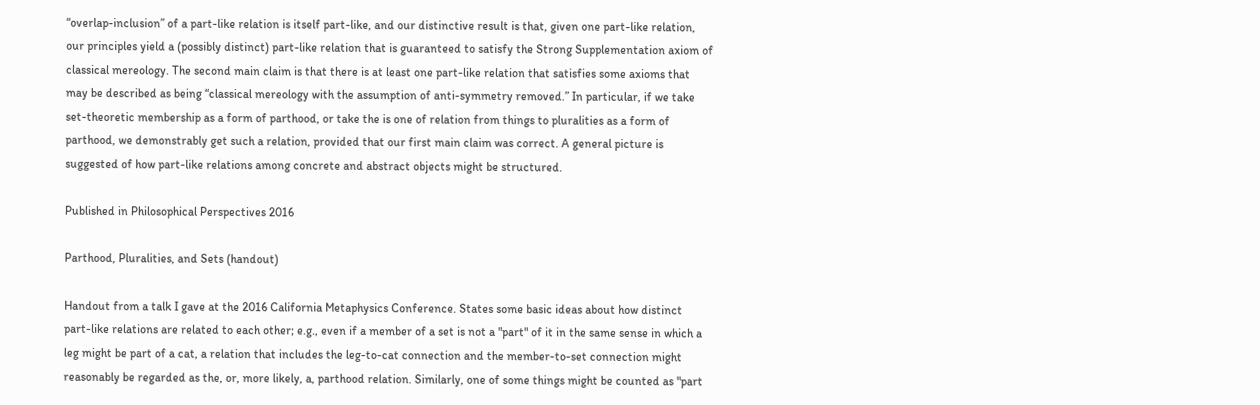“overlap-inclusion” of a part-like relation is itself part-like, and our distinctive result is that, given one part-like relation, our principles yield a (possibly distinct) part-like relation that is guaranteed to satisfy the Strong Supplementation axiom of classical mereology. The second main claim is that there is at least one part-like relation that satisfies some axioms that may be described as being “classical mereology with the assumption of anti-symmetry removed.” In particular, if we take set-theoretic membership as a form of parthood, or take the is one of relation from things to pluralities as a form of parthood, we demonstrably get such a relation, provided that our first main claim was correct. A general picture is suggested of how part-like relations among concrete and abstract objects might be structured.

Published in Philosophical Perspectives 2016

Parthood, Pluralities, and Sets (handout)

Handout from a talk I gave at the 2016 California Metaphysics Conference. States some basic ideas about how distinct part-like relations are related to each other; e.g., even if a member of a set is not a "part" of it in the same sense in which a leg might be part of a cat, a relation that includes the leg-to-cat connection and the member-to-set connection might reasonably be regarded as the, or, more likely, a, parthood relation. Similarly, one of some things might be counted as "part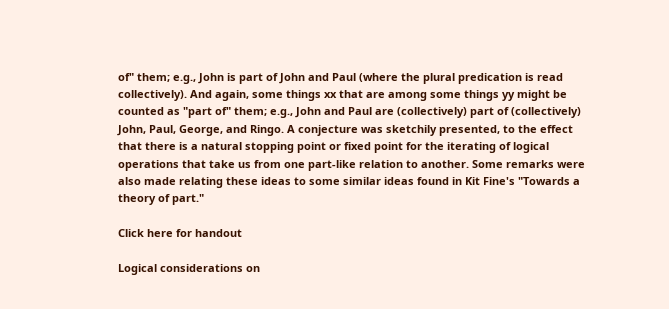of" them; e.g., John is part of John and Paul (where the plural predication is read collectively). And again, some things xx that are among some things yy might be counted as "part of" them; e.g., John and Paul are (collectively) part of (collectively) John, Paul, George, and Ringo. A conjecture was sketchily presented, to the effect that there is a natural stopping point or fixed point for the iterating of logical operations that take us from one part-like relation to another. Some remarks were also made relating these ideas to some similar ideas found in Kit Fine's "Towards a theory of part."

Click here for handout

Logical considerations on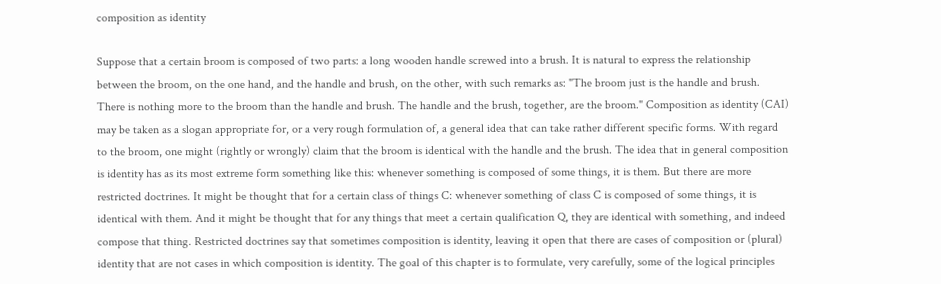composition as identity

Suppose that a certain broom is composed of two parts: a long wooden handle screwed into a brush. It is natural to express the relationship between the broom, on the one hand, and the handle and brush, on the other, with such remarks as: "The broom just is the handle and brush. There is nothing more to the broom than the handle and brush. The handle and the brush, together, are the broom." Composition as identity (CAI) may be taken as a slogan appropriate for, or a very rough formulation of, a general idea that can take rather different specific forms. With regard to the broom, one might (rightly or wrongly) claim that the broom is identical with the handle and the brush. The idea that in general composition is identity has as its most extreme form something like this: whenever something is composed of some things, it is them. But there are more restricted doctrines. It might be thought that for a certain class of things C: whenever something of class C is composed of some things, it is identical with them. And it might be thought that for any things that meet a certain qualification Q, they are identical with something, and indeed compose that thing. Restricted doctrines say that sometimes composition is identity, leaving it open that there are cases of composition or (plural) identity that are not cases in which composition is identity. The goal of this chapter is to formulate, very carefully, some of the logical principles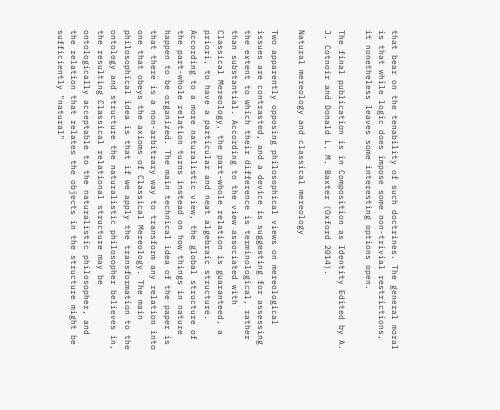that bear on the tenability of such doctrines. The general moral is that while logic does impose some non-trivial restrictions, it nonetheless leaves some interesting options open.

The final publication is in Composition as Identity Edited by A. J. Cotnoir and Donald L. M. Baxter (Oxford 2014).

Natural mereology and classical mereology

Two apparently opposing philosophical views on mereological issues are contrasted, and a device is suggesting for assessing the extent to which their difference is terminological, rather than substantial. According to the view associated with Classical Mereology, the part-whole relation is guaranteed, a priori, to have a particular and neat algebraic structure. According to a more naturalistic view, the global structure of the part-whole relation turns instead on how things in nature happen to be organized. The main technical idea of the paper is that there is a non-arbitrary way to transform any relation into one that obeys the axioms of Classical Mereology. The main philosophical idea is that if we apply the transformation to the ontology and structure the naturalistic philosopher believes in, the resulting Classical relational structure may be ontologically acceptable to the naturalistic philosopher, and the relation that relates the objects in the structure might be sufficiently "natural"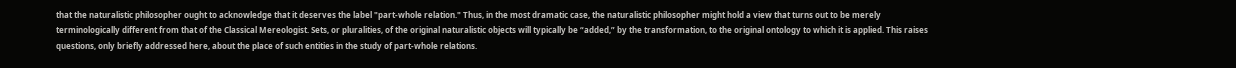that the naturalistic philosopher ought to acknowledge that it deserves the label "part-whole relation." Thus, in the most dramatic case, the naturalistic philosopher might hold a view that turns out to be merely terminologically different from that of the Classical Mereologist. Sets, or pluralities, of the original naturalistic objects will typically be “added,” by the transformation, to the original ontology to which it is applied. This raises questions, only briefly addressed here, about the place of such entities in the study of part-whole relations.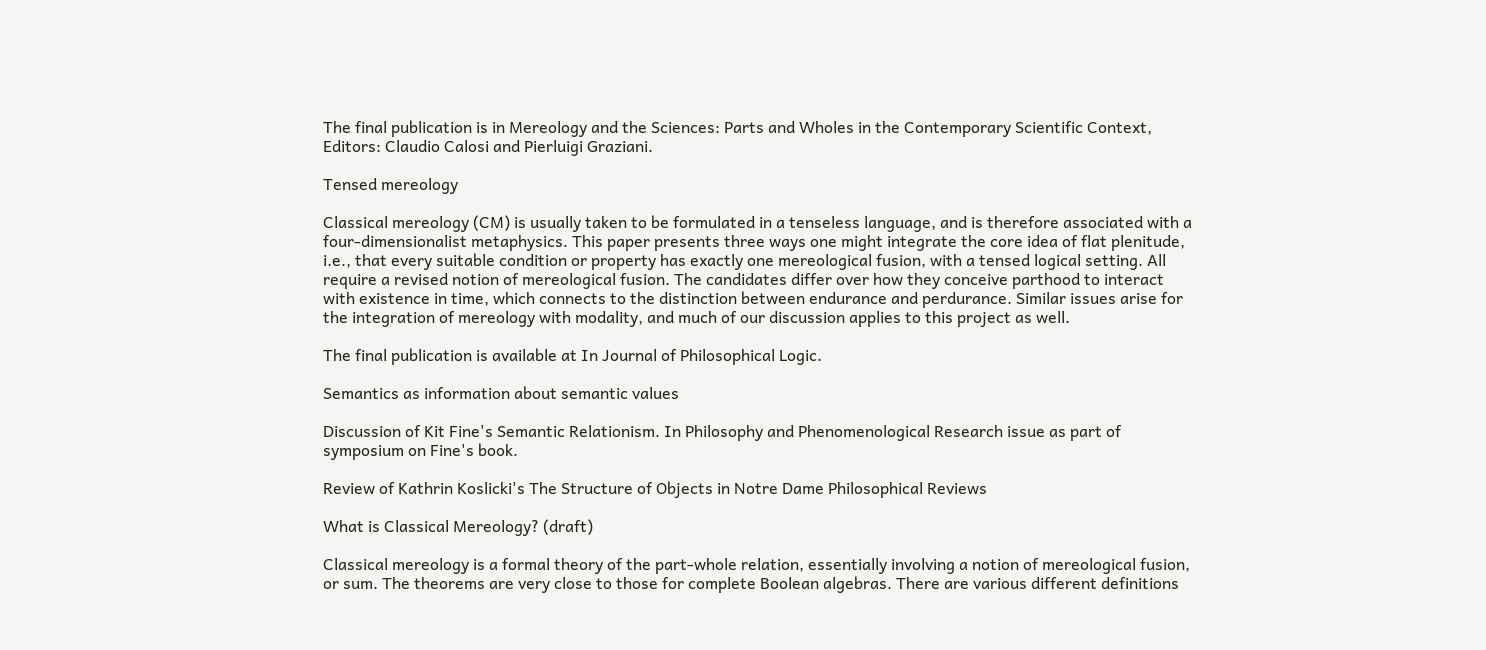The final publication is in Mereology and the Sciences: Parts and Wholes in the Contemporary Scientific Context, Editors: Claudio Calosi and Pierluigi Graziani.

Tensed mereology

Classical mereology (CM) is usually taken to be formulated in a tenseless language, and is therefore associated with a four-dimensionalist metaphysics. This paper presents three ways one might integrate the core idea of flat plenitude, i.e., that every suitable condition or property has exactly one mereological fusion, with a tensed logical setting. All require a revised notion of mereological fusion. The candidates differ over how they conceive parthood to interact with existence in time, which connects to the distinction between endurance and perdurance. Similar issues arise for the integration of mereology with modality, and much of our discussion applies to this project as well.

The final publication is available at In Journal of Philosophical Logic.

Semantics as information about semantic values

Discussion of Kit Fine's Semantic Relationism. In Philosophy and Phenomenological Research issue as part of symposium on Fine's book.

Review of Kathrin Koslicki's The Structure of Objects in Notre Dame Philosophical Reviews

What is Classical Mereology? (draft)

Classical mereology is a formal theory of the part-whole relation, essentially involving a notion of mereological fusion, or sum. The theorems are very close to those for complete Boolean algebras. There are various different definitions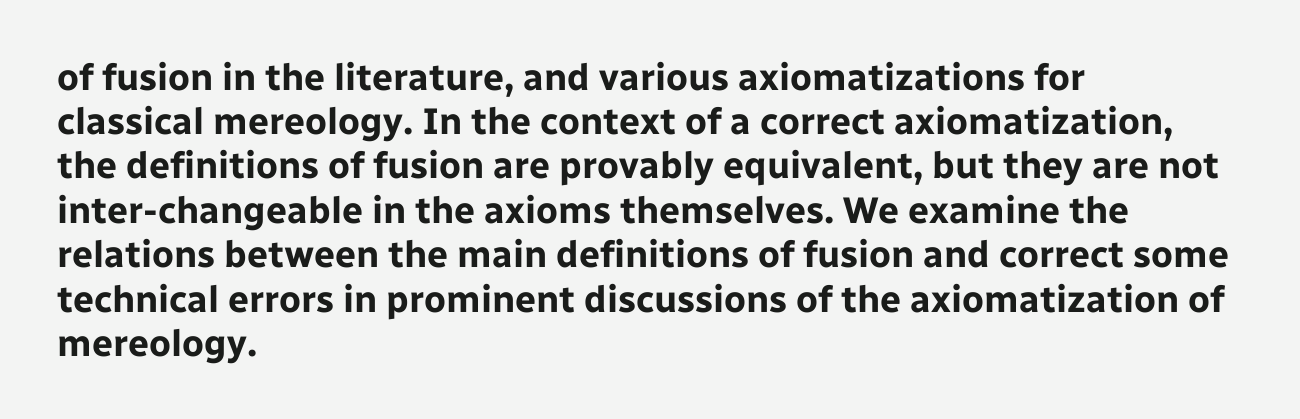of fusion in the literature, and various axiomatizations for classical mereology. In the context of a correct axiomatization, the definitions of fusion are provably equivalent, but they are not inter-changeable in the axioms themselves. We examine the relations between the main definitions of fusion and correct some technical errors in prominent discussions of the axiomatization of mereology.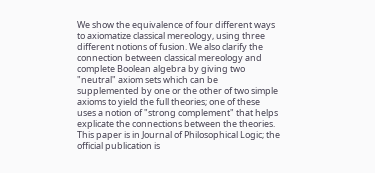We show the equivalence of four different ways to axiomatize classical mereology, using three different notions of fusion. We also clarify the connection between classical mereology and complete Boolean algebra by giving two "neutral" axiom sets which can be supplemented by one or the other of two simple axioms to yield the full theories; one of these uses a notion of "strong complement" that helps explicate the connections between the theories.
This paper is in Journal of Philosophical Logic; the official publication is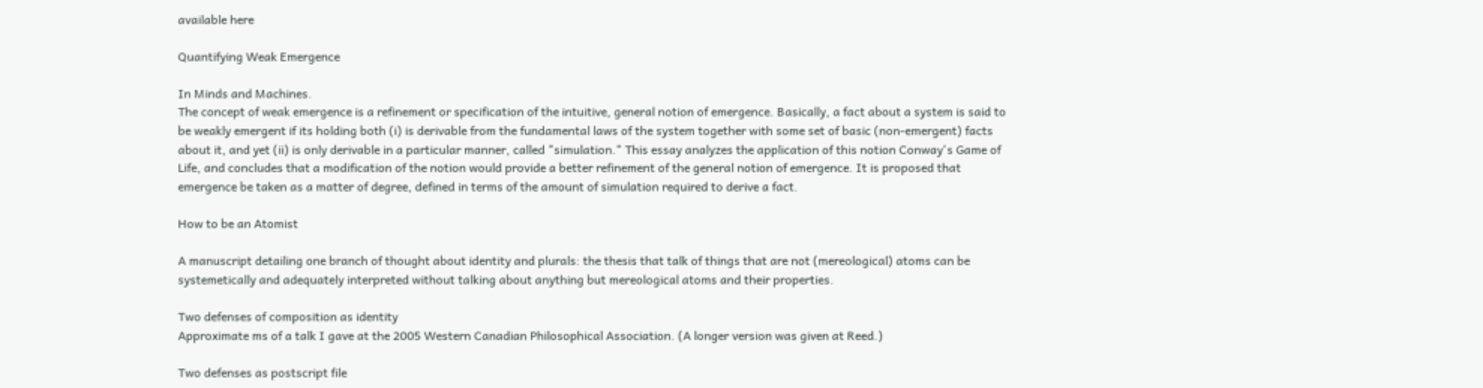available here

Quantifying Weak Emergence

In Minds and Machines.
The concept of weak emergence is a refinement or specification of the intuitive, general notion of emergence. Basically, a fact about a system is said to be weakly emergent if its holding both (i) is derivable from the fundamental laws of the system together with some set of basic (non-emergent) facts about it, and yet (ii) is only derivable in a particular manner, called "simulation." This essay analyzes the application of this notion Conway's Game of Life, and concludes that a modification of the notion would provide a better refinement of the general notion of emergence. It is proposed that emergence be taken as a matter of degree, defined in terms of the amount of simulation required to derive a fact.

How to be an Atomist

A manuscript detailing one branch of thought about identity and plurals: the thesis that talk of things that are not (mereological) atoms can be systemetically and adequately interpreted without talking about anything but mereological atoms and their properties.

Two defenses of composition as identity
Approximate ms of a talk I gave at the 2005 Western Canadian Philosophical Association. (A longer version was given at Reed.)

Two defenses as postscript file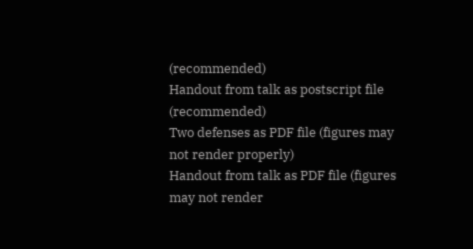(recommended)
Handout from talk as postscript file (recommended)
Two defenses as PDF file (figures may not render properly)
Handout from talk as PDF file (figures may not render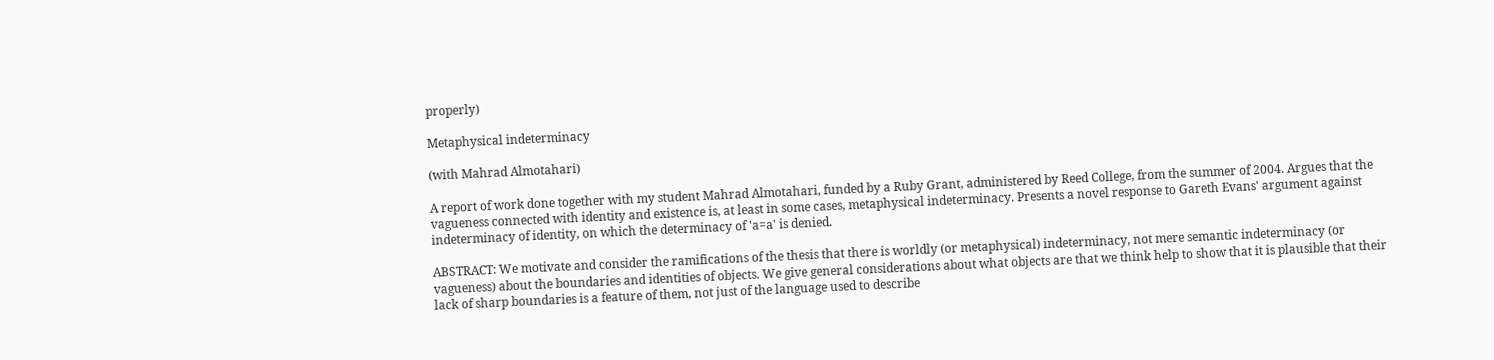properly)

Metaphysical indeterminacy

(with Mahrad Almotahari)

A report of work done together with my student Mahrad Almotahari, funded by a Ruby Grant, administered by Reed College, from the summer of 2004. Argues that the vagueness connected with identity and existence is, at least in some cases, metaphysical indeterminacy. Presents a novel response to Gareth Evans' argument against indeterminacy of identity, on which the determinacy of 'a=a' is denied.

ABSTRACT: We motivate and consider the ramifications of the thesis that there is worldly (or metaphysical) indeterminacy, not mere semantic indeterminacy (or vagueness) about the boundaries and identities of objects. We give general considerations about what objects are that we think help to show that it is plausible that their lack of sharp boundaries is a feature of them, not just of the language used to describe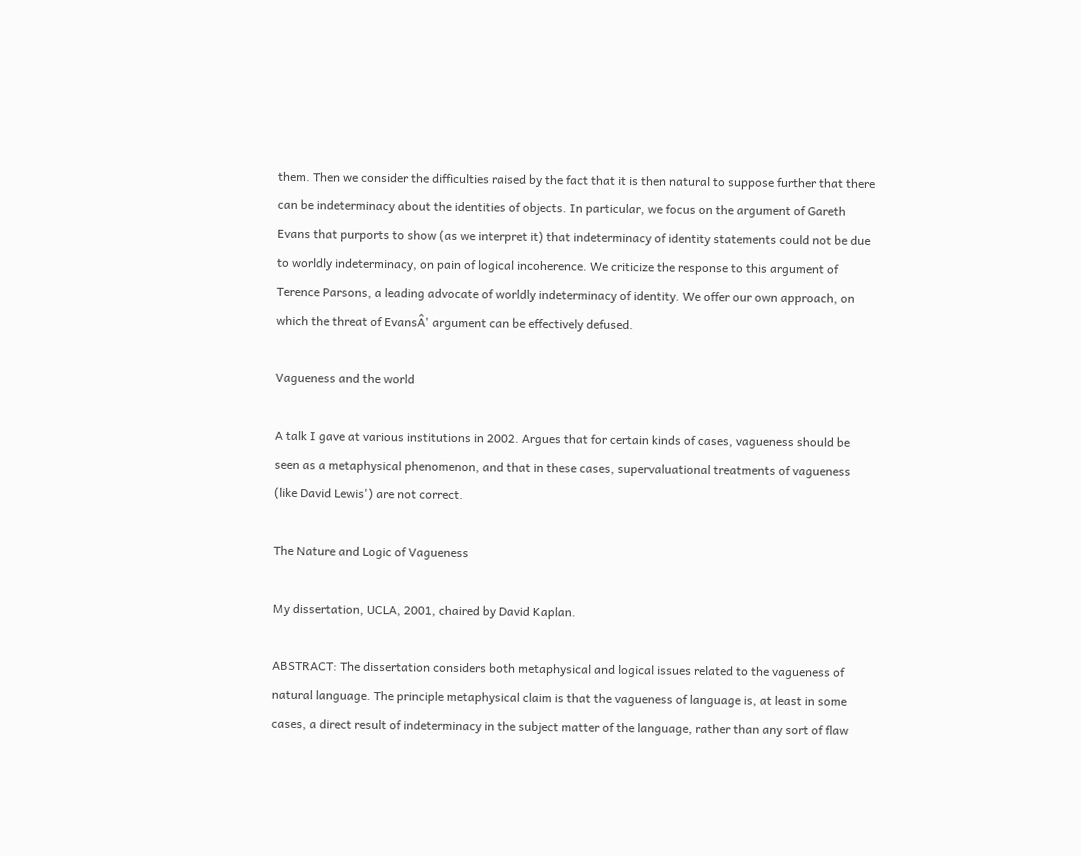them. Then we consider the difficulties raised by the fact that it is then natural to suppose further that there can be indeterminacy about the identities of objects. In particular, we focus on the argument of Gareth Evans that purports to show (as we interpret it) that indeterminacy of identity statements could not be due to worldly indeterminacy, on pain of logical incoherence. We criticize the response to this argument of Terence Parsons, a leading advocate of worldly indeterminacy of identity. We offer our own approach, on which the threat of EvansÂ' argument can be effectively defused.

Vagueness and the world

A talk I gave at various institutions in 2002. Argues that for certain kinds of cases, vagueness should be seen as a metaphysical phenomenon, and that in these cases, supervaluational treatments of vagueness (like David Lewis') are not correct.

The Nature and Logic of Vagueness

My dissertation, UCLA, 2001, chaired by David Kaplan.

ABSTRACT: The dissertation considers both metaphysical and logical issues related to the vagueness of natural language. The principle metaphysical claim is that the vagueness of language is, at least in some cases, a direct result of indeterminacy in the subject matter of the language, rather than any sort of flaw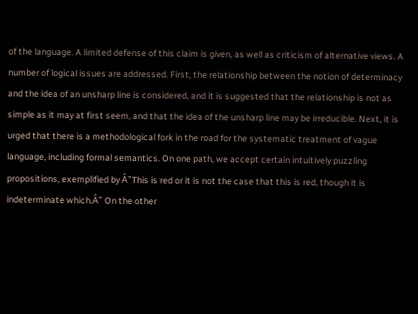of the language. A limited defense of this claim is given, as well as criticism of alternative views. A number of logical issues are addressed. First, the relationship between the notion of determinacy and the idea of an unsharp line is considered, and it is suggested that the relationship is not as simple as it may at first seem, and that the idea of the unsharp line may be irreducible. Next, it is urged that there is a methodological fork in the road for the systematic treatment of vague language, including formal semantics. On one path, we accept certain intuitively puzzling propositions, exemplified by Â"This is red or it is not the case that this is red, though it is indeterminate which.Â" On the other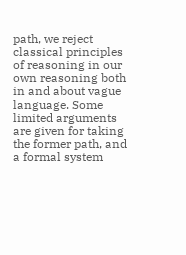path, we reject classical principles of reasoning in our own reasoning both in and about vague language. Some limited arguments are given for taking the former path, and a formal system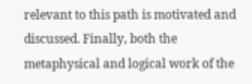relevant to this path is motivated and discussed. Finally, both the metaphysical and logical work of the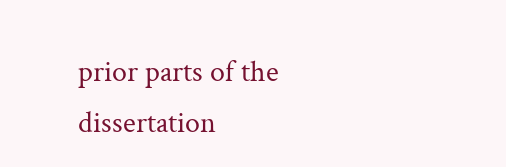prior parts of the dissertation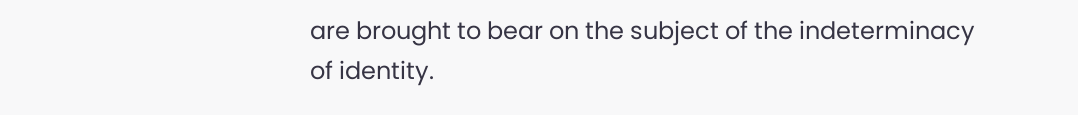are brought to bear on the subject of the indeterminacy of identity.